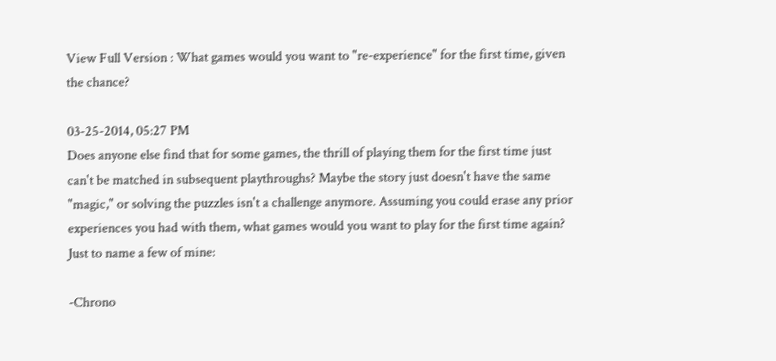View Full Version : What games would you want to "re-experience" for the first time, given the chance?

03-25-2014, 05:27 PM
Does anyone else find that for some games, the thrill of playing them for the first time just can't be matched in subsequent playthroughs? Maybe the story just doesn't have the same "magic," or solving the puzzles isn't a challenge anymore. Assuming you could erase any prior experiences you had with them, what games would you want to play for the first time again? Just to name a few of mine:

-Chrono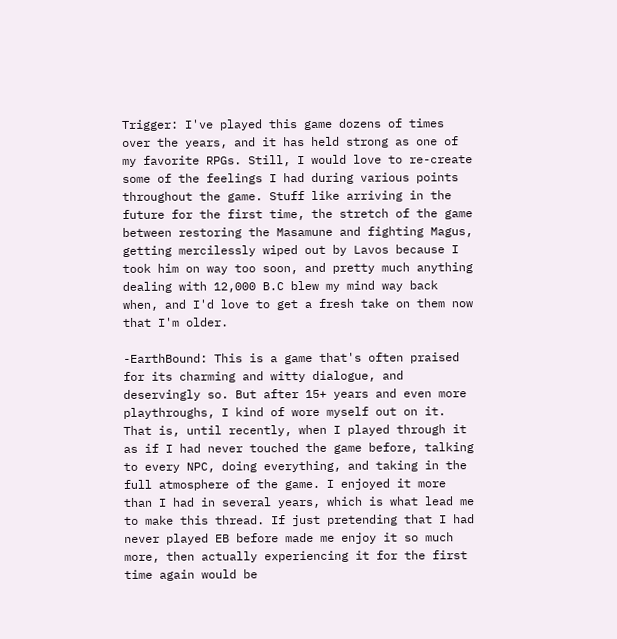Trigger: I've played this game dozens of times over the years, and it has held strong as one of my favorite RPGs. Still, I would love to re-create some of the feelings I had during various points throughout the game. Stuff like arriving in the future for the first time, the stretch of the game between restoring the Masamune and fighting Magus, getting mercilessly wiped out by Lavos because I took him on way too soon, and pretty much anything dealing with 12,000 B.C blew my mind way back when, and I'd love to get a fresh take on them now that I'm older.

-EarthBound: This is a game that's often praised for its charming and witty dialogue, and deservingly so. But after 15+ years and even more playthroughs, I kind of wore myself out on it. That is, until recently, when I played through it as if I had never touched the game before, talking to every NPC, doing everything, and taking in the full atmosphere of the game. I enjoyed it more than I had in several years, which is what lead me to make this thread. If just pretending that I had never played EB before made me enjoy it so much more, then actually experiencing it for the first time again would be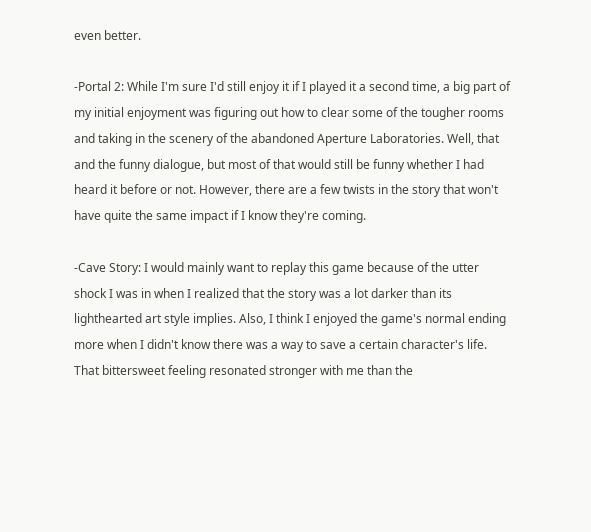even better.

-Portal 2: While I'm sure I'd still enjoy it if I played it a second time, a big part of my initial enjoyment was figuring out how to clear some of the tougher rooms and taking in the scenery of the abandoned Aperture Laboratories. Well, that and the funny dialogue, but most of that would still be funny whether I had heard it before or not. However, there are a few twists in the story that won't have quite the same impact if I know they're coming.

-Cave Story: I would mainly want to replay this game because of the utter shock I was in when I realized that the story was a lot darker than its lighthearted art style implies. Also, I think I enjoyed the game's normal ending more when I didn't know there was a way to save a certain character's life. That bittersweet feeling resonated stronger with me than the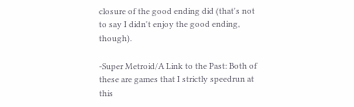closure of the good ending did (that's not to say I didn't enjoy the good ending, though).

-Super Metroid/A Link to the Past: Both of these are games that I strictly speedrun at this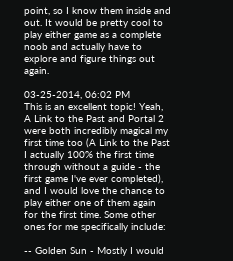point, so I know them inside and out. It would be pretty cool to play either game as a complete noob and actually have to explore and figure things out again.

03-25-2014, 06:02 PM
This is an excellent topic! Yeah, A Link to the Past and Portal 2 were both incredibly magical my first time too (A Link to the Past I actually 100% the first time through without a guide - the first game I've ever completed), and I would love the chance to play either one of them again for the first time. Some other ones for me specifically include:

-- Golden Sun - Mostly I would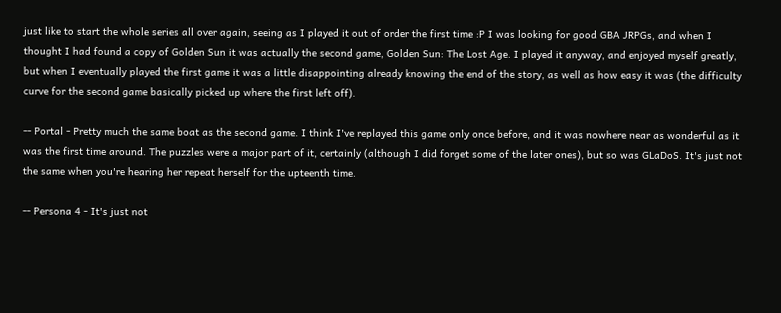just like to start the whole series all over again, seeing as I played it out of order the first time :P I was looking for good GBA JRPGs, and when I thought I had found a copy of Golden Sun it was actually the second game, Golden Sun: The Lost Age. I played it anyway, and enjoyed myself greatly, but when I eventually played the first game it was a little disappointing already knowing the end of the story, as well as how easy it was (the difficulty curve for the second game basically picked up where the first left off).

-- Portal - Pretty much the same boat as the second game. I think I've replayed this game only once before, and it was nowhere near as wonderful as it was the first time around. The puzzles were a major part of it, certainly (although I did forget some of the later ones), but so was GLaDoS. It's just not the same when you're hearing her repeat herself for the upteenth time.

-- Persona 4 - It's just not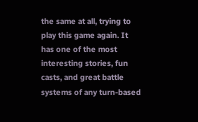the same at all, trying to play this game again. It has one of the most interesting stories, fun casts, and great battle systems of any turn-based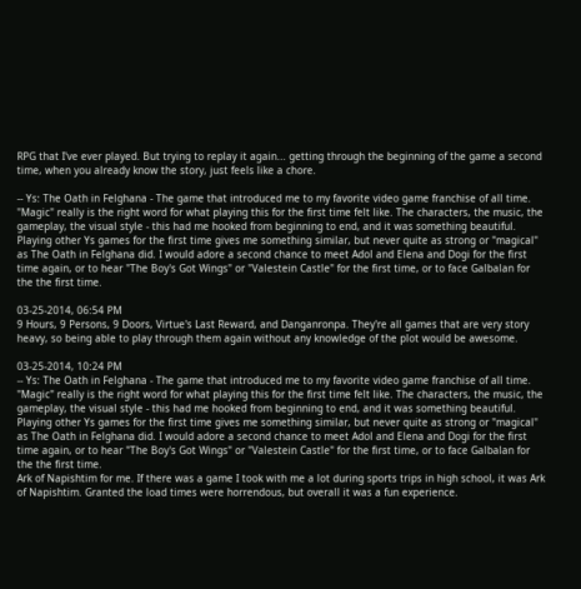RPG that I've ever played. But trying to replay it again... getting through the beginning of the game a second time, when you already know the story, just feels like a chore.

-- Ys: The Oath in Felghana - The game that introduced me to my favorite video game franchise of all time. "Magic" really is the right word for what playing this for the first time felt like. The characters, the music, the gameplay, the visual style - this had me hooked from beginning to end, and it was something beautiful. Playing other Ys games for the first time gives me something similar, but never quite as strong or "magical" as The Oath in Felghana did. I would adore a second chance to meet Adol and Elena and Dogi for the first time again, or to hear "The Boy's Got Wings" or "Valestein Castle" for the first time, or to face Galbalan for the the first time.

03-25-2014, 06:54 PM
9 Hours, 9 Persons, 9 Doors, Virtue's Last Reward, and Danganronpa. They're all games that are very story heavy, so being able to play through them again without any knowledge of the plot would be awesome.

03-25-2014, 10:24 PM
-- Ys: The Oath in Felghana - The game that introduced me to my favorite video game franchise of all time. "Magic" really is the right word for what playing this for the first time felt like. The characters, the music, the gameplay, the visual style - this had me hooked from beginning to end, and it was something beautiful. Playing other Ys games for the first time gives me something similar, but never quite as strong or "magical" as The Oath in Felghana did. I would adore a second chance to meet Adol and Elena and Dogi for the first time again, or to hear "The Boy's Got Wings" or "Valestein Castle" for the first time, or to face Galbalan for the the first time.
Ark of Napishtim for me. If there was a game I took with me a lot during sports trips in high school, it was Ark of Napishtim. Granted the load times were horrendous, but overall it was a fun experience.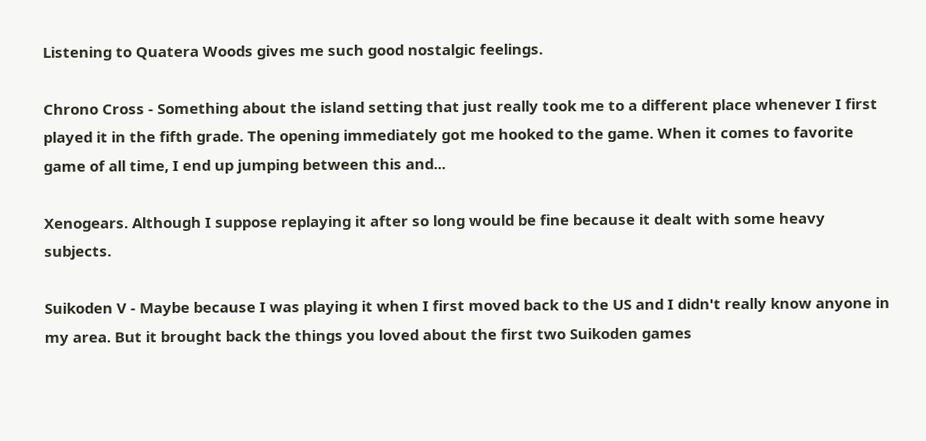Listening to Quatera Woods gives me such good nostalgic feelings.

Chrono Cross - Something about the island setting that just really took me to a different place whenever I first played it in the fifth grade. The opening immediately got me hooked to the game. When it comes to favorite game of all time, I end up jumping between this and...

Xenogears. Although I suppose replaying it after so long would be fine because it dealt with some heavy subjects.

Suikoden V - Maybe because I was playing it when I first moved back to the US and I didn't really know anyone in my area. But it brought back the things you loved about the first two Suikoden games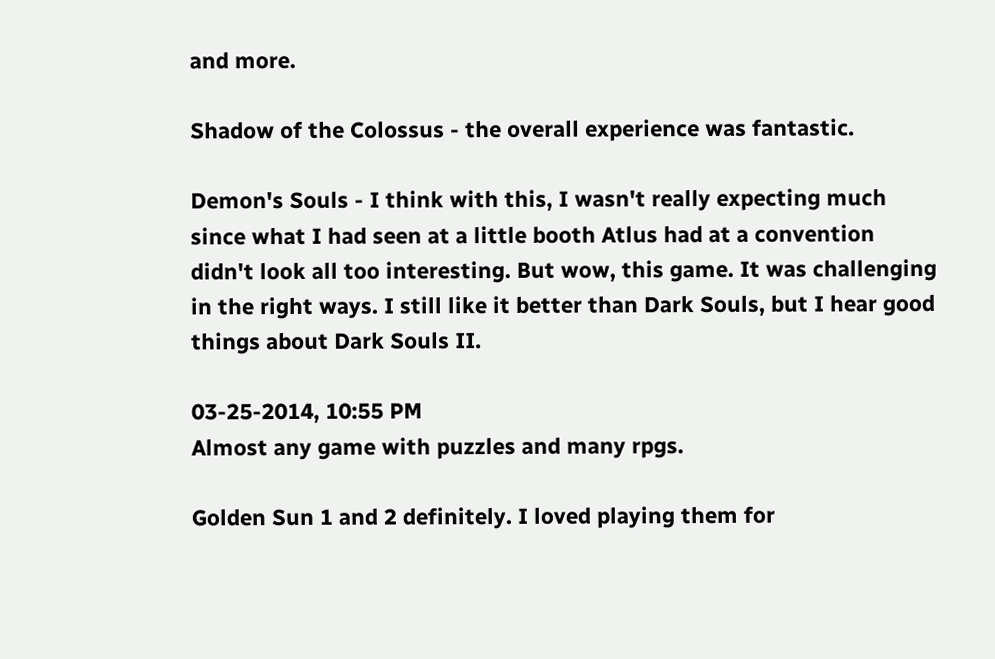and more.

Shadow of the Colossus - the overall experience was fantastic.

Demon's Souls - I think with this, I wasn't really expecting much since what I had seen at a little booth Atlus had at a convention didn't look all too interesting. But wow, this game. It was challenging in the right ways. I still like it better than Dark Souls, but I hear good things about Dark Souls II.

03-25-2014, 10:55 PM
Almost any game with puzzles and many rpgs.

Golden Sun 1 and 2 definitely. I loved playing them for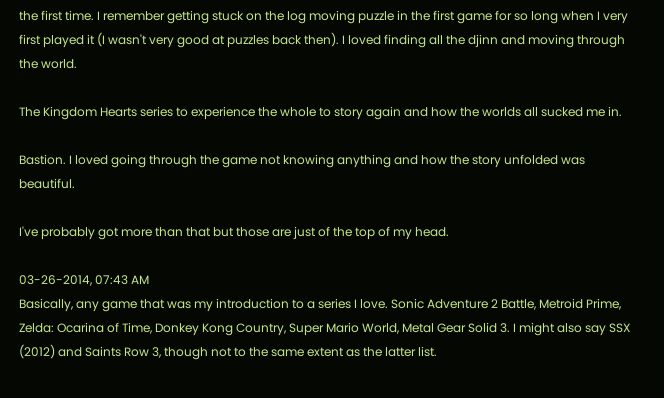the first time. I remember getting stuck on the log moving puzzle in the first game for so long when I very first played it (I wasn't very good at puzzles back then). I loved finding all the djinn and moving through the world.

The Kingdom Hearts series to experience the whole to story again and how the worlds all sucked me in.

Bastion. I loved going through the game not knowing anything and how the story unfolded was beautiful.

I've probably got more than that but those are just of the top of my head.

03-26-2014, 07:43 AM
Basically, any game that was my introduction to a series I love. Sonic Adventure 2 Battle, Metroid Prime, Zelda: Ocarina of Time, Donkey Kong Country, Super Mario World, Metal Gear Solid 3. I might also say SSX (2012) and Saints Row 3, though not to the same extent as the latter list.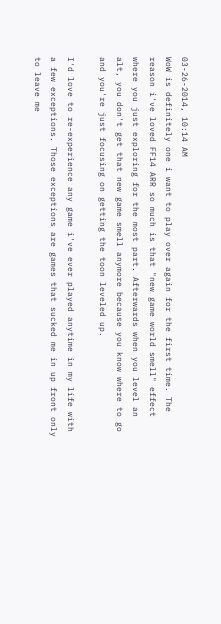03-26-2014, 10:14 AM
WoW is definitely one i want to play over again for the first time. The reason i've loved FF14 ARR so much is that "new game world smell" effect where you just exploring for the most part. Afterwards when you level an alt, you don't get that new game smell anymore because you know where to go and you're just focusing on getting the toon leveled up.

I'd love to re-experience any game i've ever played anytime in my life with a few exceptions. Those exceptions are games that sucked me in up front only to leave me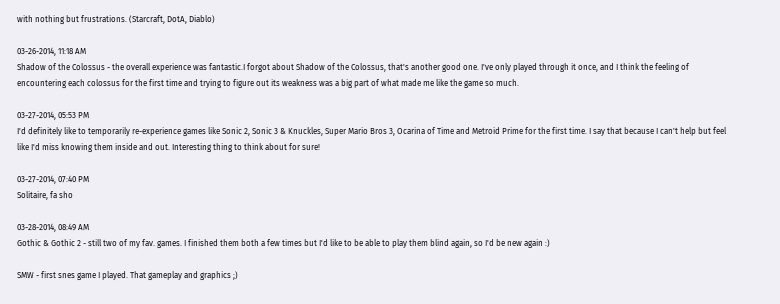with nothing but frustrations. (Starcraft, DotA, Diablo)

03-26-2014, 11:18 AM
Shadow of the Colossus - the overall experience was fantastic.I forgot about Shadow of the Colossus, that's another good one. I've only played through it once, and I think the feeling of encountering each colossus for the first time and trying to figure out its weakness was a big part of what made me like the game so much.

03-27-2014, 05:53 PM
I'd definitely like to temporarily re-experience games like Sonic 2, Sonic 3 & Knuckles, Super Mario Bros 3, Ocarina of Time and Metroid Prime for the first time. I say that because I can't help but feel like I'd miss knowing them inside and out. Interesting thing to think about for sure!

03-27-2014, 07:40 PM
Solitaire, fa sho

03-28-2014, 08:49 AM
Gothic & Gothic 2 - still two of my fav. games. I finished them both a few times but I'd like to be able to play them blind again, so I'd be new again :)

SMW - first snes game I played. That gameplay and graphics ;)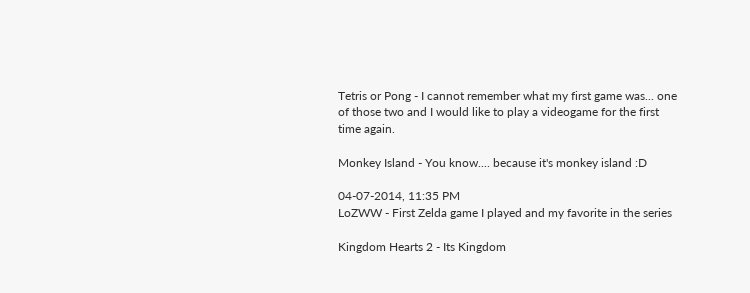Tetris or Pong - I cannot remember what my first game was... one of those two and I would like to play a videogame for the first time again.

Monkey Island - You know.... because it's monkey island :D

04-07-2014, 11:35 PM
LoZWW - First Zelda game I played and my favorite in the series

Kingdom Hearts 2 - Its Kingdom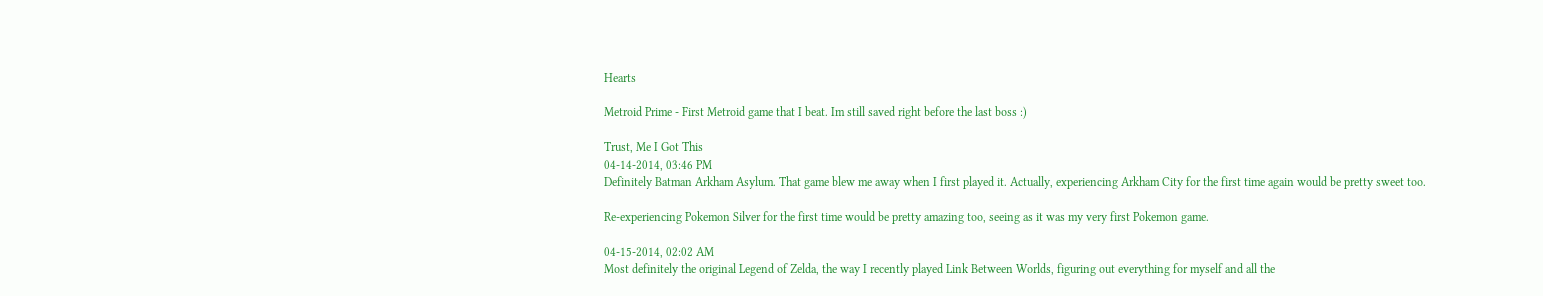Hearts

Metroid Prime - First Metroid game that I beat. Im still saved right before the last boss :)

Trust, Me I Got This
04-14-2014, 03:46 PM
Definitely Batman Arkham Asylum. That game blew me away when I first played it. Actually, experiencing Arkham City for the first time again would be pretty sweet too.

Re-experiencing Pokemon Silver for the first time would be pretty amazing too, seeing as it was my very first Pokemon game.

04-15-2014, 02:02 AM
Most definitely the original Legend of Zelda, the way I recently played Link Between Worlds, figuring out everything for myself and all the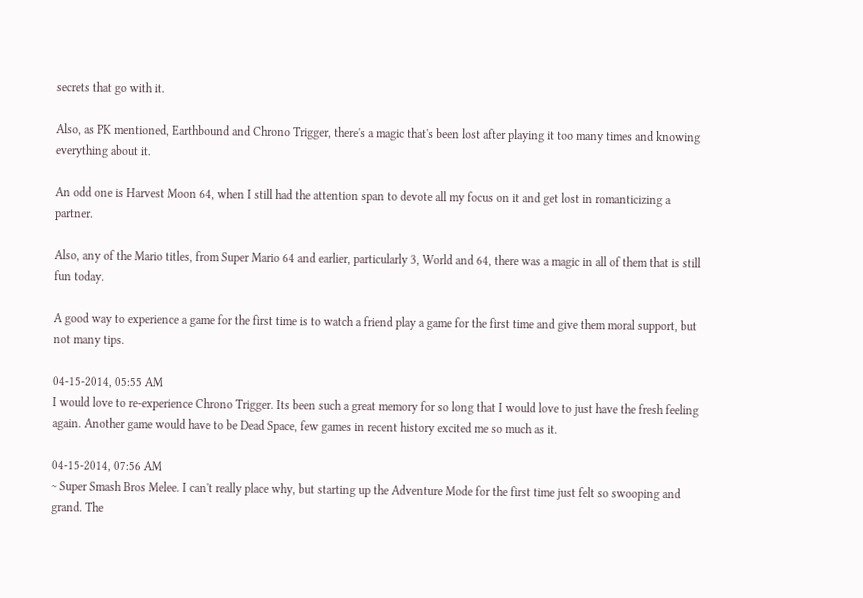secrets that go with it.

Also, as PK mentioned, Earthbound and Chrono Trigger, there's a magic that's been lost after playing it too many times and knowing everything about it.

An odd one is Harvest Moon 64, when I still had the attention span to devote all my focus on it and get lost in romanticizing a partner.

Also, any of the Mario titles, from Super Mario 64 and earlier, particularly 3, World and 64, there was a magic in all of them that is still fun today.

A good way to experience a game for the first time is to watch a friend play a game for the first time and give them moral support, but not many tips.

04-15-2014, 05:55 AM
I would love to re-experience Chrono Trigger. Its been such a great memory for so long that I would love to just have the fresh feeling again. Another game would have to be Dead Space, few games in recent history excited me so much as it.

04-15-2014, 07:56 AM
~ Super Smash Bros Melee. I can't really place why, but starting up the Adventure Mode for the first time just felt so swooping and grand. The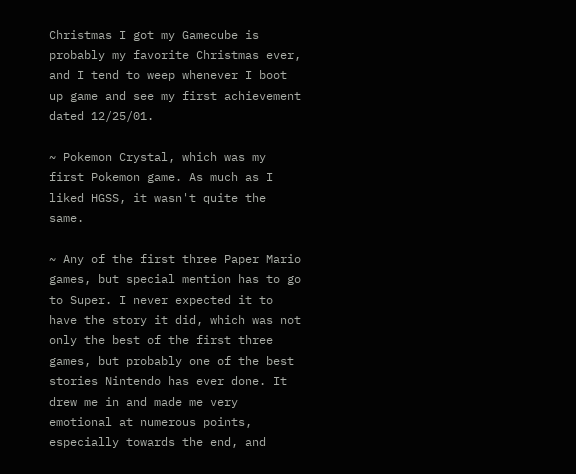Christmas I got my Gamecube is probably my favorite Christmas ever, and I tend to weep whenever I boot up game and see my first achievement dated 12/25/01.

~ Pokemon Crystal, which was my first Pokemon game. As much as I liked HGSS, it wasn't quite the same.

~ Any of the first three Paper Mario games, but special mention has to go to Super. I never expected it to have the story it did, which was not only the best of the first three games, but probably one of the best stories Nintendo has ever done. It drew me in and made me very emotional at numerous points, especially towards the end, and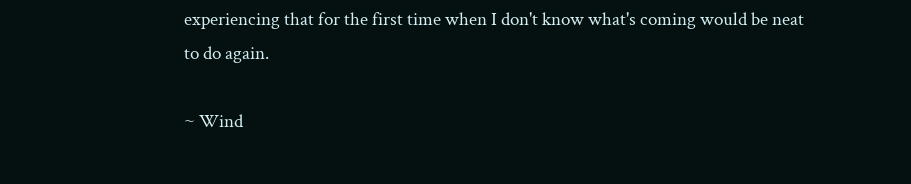experiencing that for the first time when I don't know what's coming would be neat to do again.

~ Wind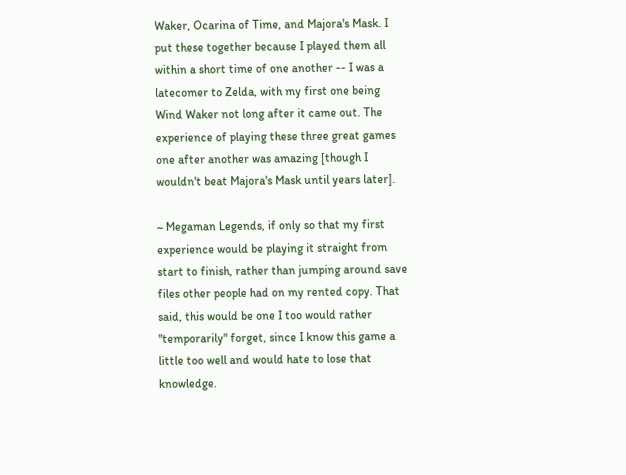Waker, Ocarina of Time, and Majora's Mask. I put these together because I played them all within a short time of one another -- I was a latecomer to Zelda, with my first one being Wind Waker not long after it came out. The experience of playing these three great games one after another was amazing [though I wouldn't beat Majora's Mask until years later].

~ Megaman Legends, if only so that my first experience would be playing it straight from start to finish, rather than jumping around save files other people had on my rented copy. That said, this would be one I too would rather "temporarily" forget, since I know this game a little too well and would hate to lose that knowledge.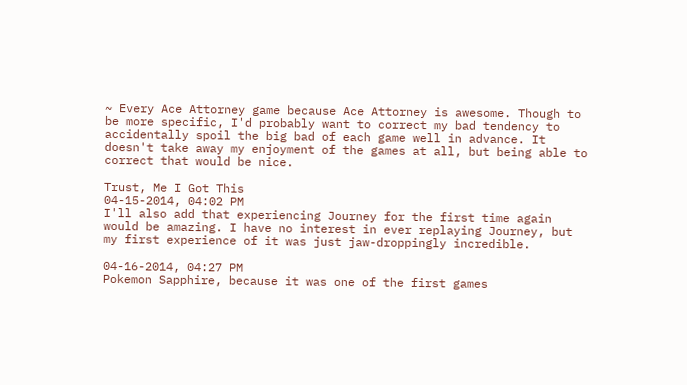~ Every Ace Attorney game because Ace Attorney is awesome. Though to be more specific, I'd probably want to correct my bad tendency to accidentally spoil the big bad of each game well in advance. It doesn't take away my enjoyment of the games at all, but being able to correct that would be nice.

Trust, Me I Got This
04-15-2014, 04:02 PM
I'll also add that experiencing Journey for the first time again would be amazing. I have no interest in ever replaying Journey, but my first experience of it was just jaw-droppingly incredible.

04-16-2014, 04:27 PM
Pokemon Sapphire, because it was one of the first games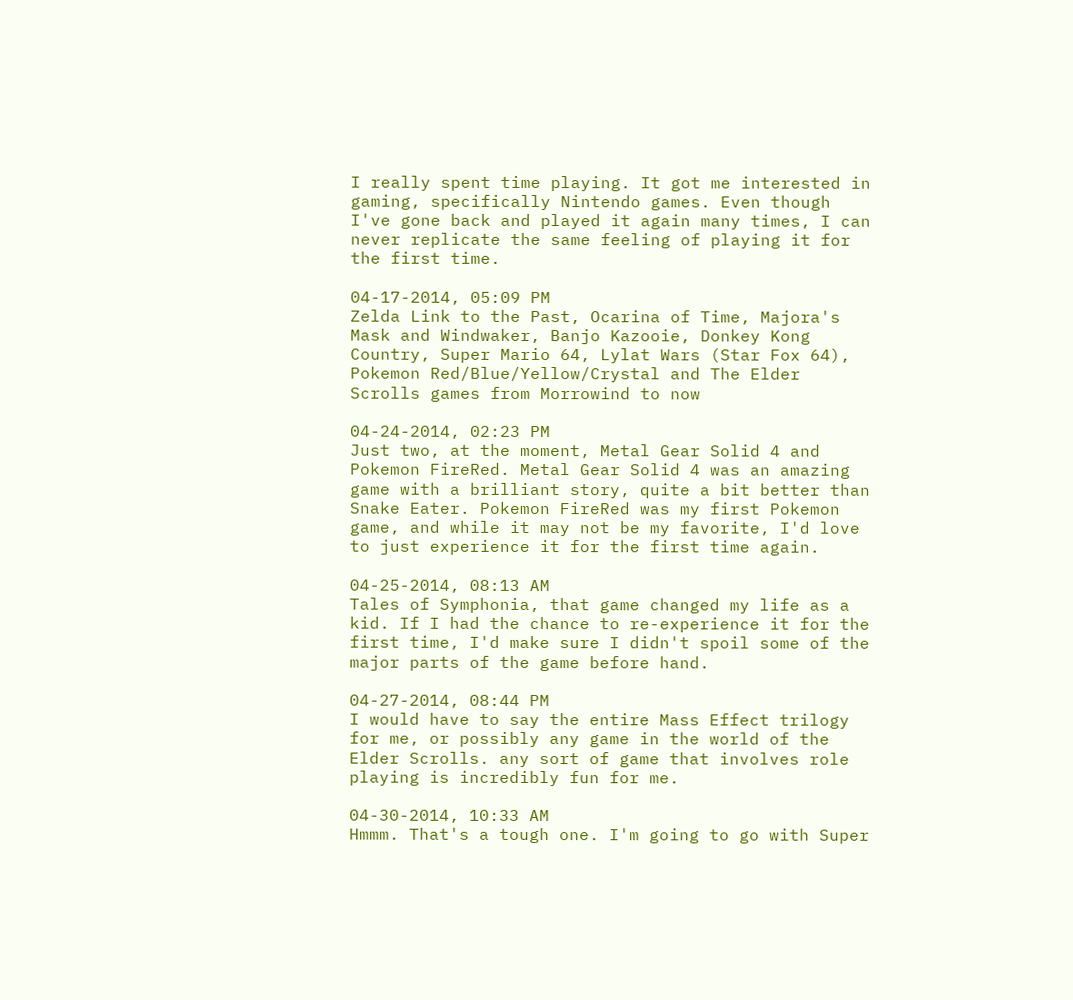I really spent time playing. It got me interested in gaming, specifically Nintendo games. Even though I've gone back and played it again many times, I can never replicate the same feeling of playing it for the first time.

04-17-2014, 05:09 PM
Zelda Link to the Past, Ocarina of Time, Majora's Mask and Windwaker, Banjo Kazooie, Donkey Kong Country, Super Mario 64, Lylat Wars (Star Fox 64), Pokemon Red/Blue/Yellow/Crystal and The Elder Scrolls games from Morrowind to now

04-24-2014, 02:23 PM
Just two, at the moment, Metal Gear Solid 4 and Pokemon FireRed. Metal Gear Solid 4 was an amazing game with a brilliant story, quite a bit better than Snake Eater. Pokemon FireRed was my first Pokemon game, and while it may not be my favorite, I'd love to just experience it for the first time again.

04-25-2014, 08:13 AM
Tales of Symphonia, that game changed my life as a kid. If I had the chance to re-experience it for the first time, I'd make sure I didn't spoil some of the major parts of the game before hand.

04-27-2014, 08:44 PM
I would have to say the entire Mass Effect trilogy for me, or possibly any game in the world of the Elder Scrolls. any sort of game that involves role playing is incredibly fun for me.

04-30-2014, 10:33 AM
Hmmm. That's a tough one. I'm going to go with Super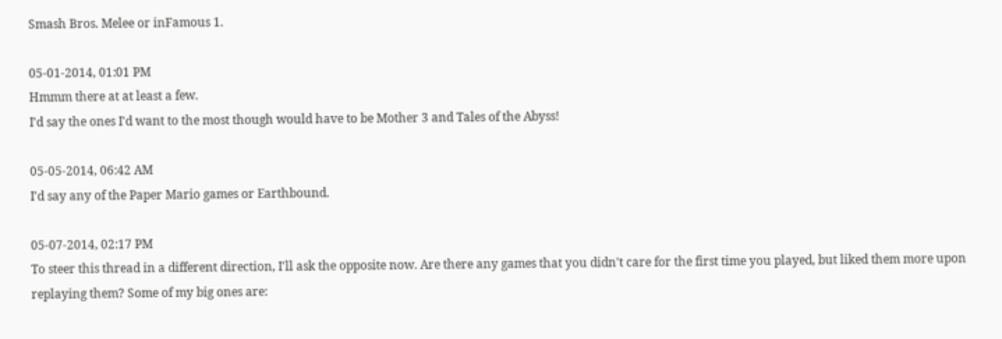Smash Bros. Melee or inFamous 1.

05-01-2014, 01:01 PM
Hmmm there at at least a few.
I'd say the ones I'd want to the most though would have to be Mother 3 and Tales of the Abyss!

05-05-2014, 06:42 AM
I'd say any of the Paper Mario games or Earthbound.

05-07-2014, 02:17 PM
To steer this thread in a different direction, I'll ask the opposite now. Are there any games that you didn't care for the first time you played, but liked them more upon replaying them? Some of my big ones are: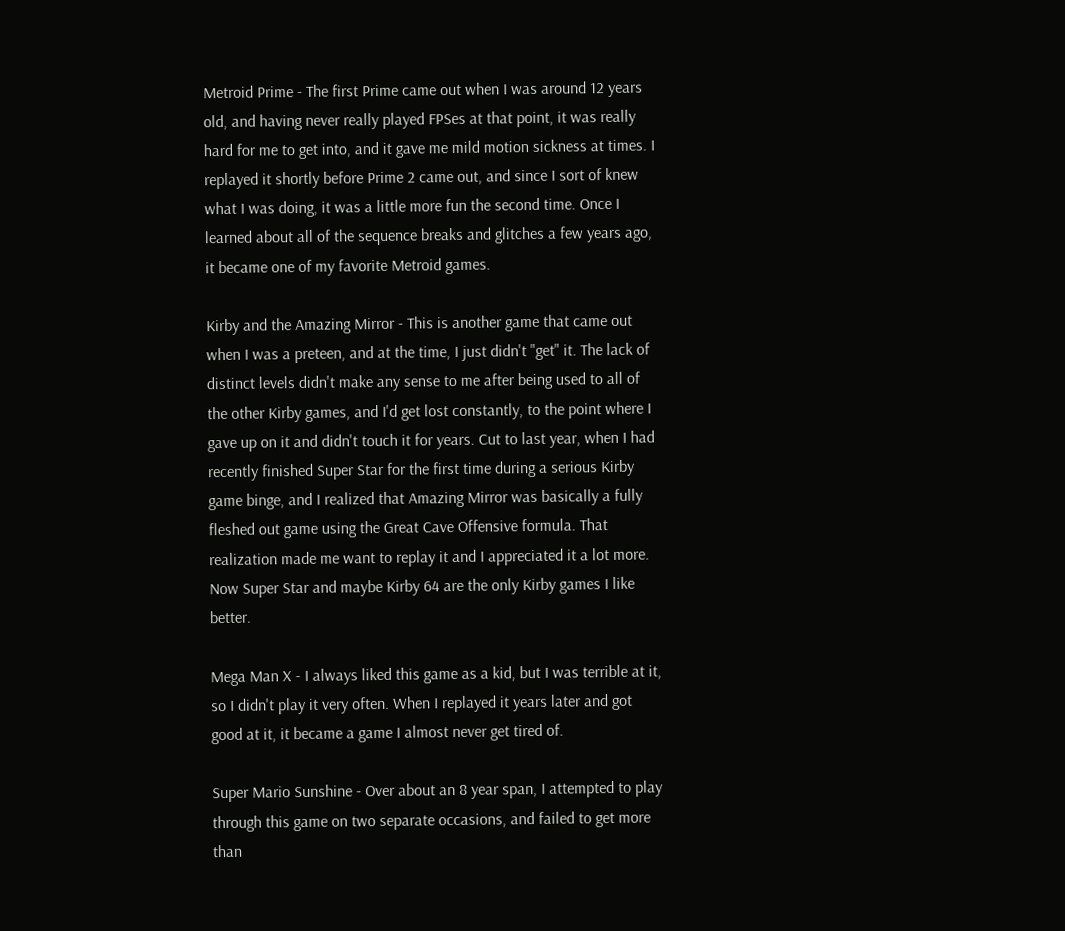Metroid Prime - The first Prime came out when I was around 12 years old, and having never really played FPSes at that point, it was really hard for me to get into, and it gave me mild motion sickness at times. I replayed it shortly before Prime 2 came out, and since I sort of knew what I was doing, it was a little more fun the second time. Once I learned about all of the sequence breaks and glitches a few years ago, it became one of my favorite Metroid games.

Kirby and the Amazing Mirror - This is another game that came out when I was a preteen, and at the time, I just didn't "get" it. The lack of distinct levels didn't make any sense to me after being used to all of the other Kirby games, and I'd get lost constantly, to the point where I gave up on it and didn't touch it for years. Cut to last year, when I had recently finished Super Star for the first time during a serious Kirby game binge, and I realized that Amazing Mirror was basically a fully fleshed out game using the Great Cave Offensive formula. That realization made me want to replay it and I appreciated it a lot more. Now Super Star and maybe Kirby 64 are the only Kirby games I like better.

Mega Man X - I always liked this game as a kid, but I was terrible at it, so I didn't play it very often. When I replayed it years later and got good at it, it became a game I almost never get tired of.

Super Mario Sunshine - Over about an 8 year span, I attempted to play through this game on two separate occasions, and failed to get more than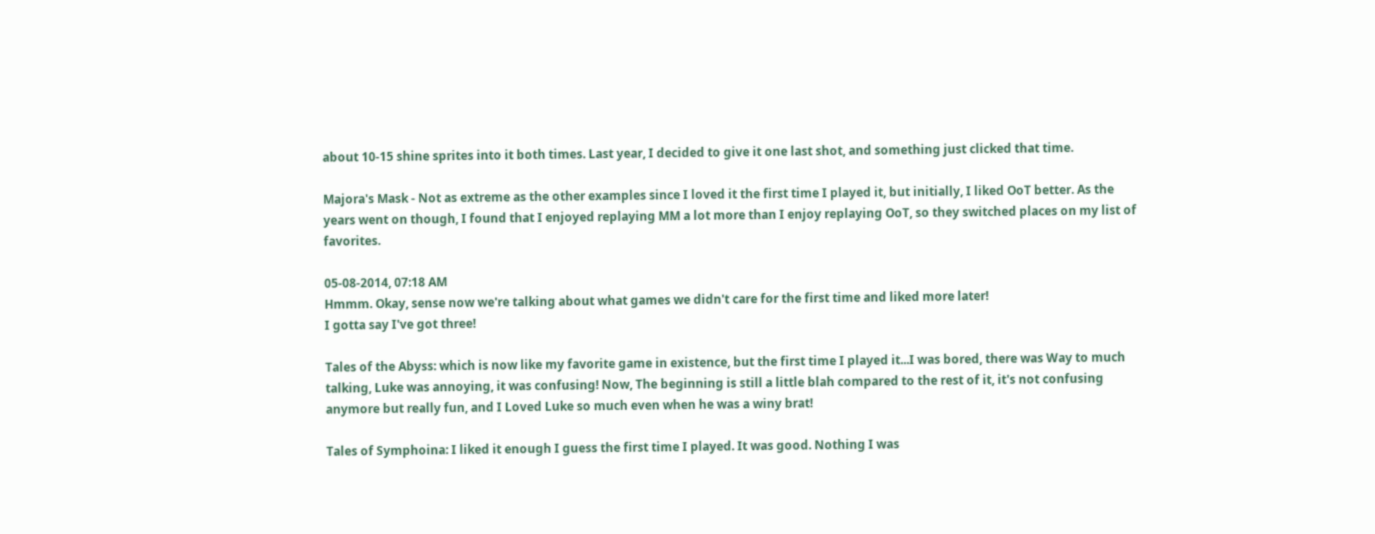about 10-15 shine sprites into it both times. Last year, I decided to give it one last shot, and something just clicked that time.

Majora's Mask - Not as extreme as the other examples since I loved it the first time I played it, but initially, I liked OoT better. As the years went on though, I found that I enjoyed replaying MM a lot more than I enjoy replaying OoT, so they switched places on my list of favorites.

05-08-2014, 07:18 AM
Hmmm. Okay, sense now we're talking about what games we didn't care for the first time and liked more later!
I gotta say I've got three!

Tales of the Abyss: which is now like my favorite game in existence, but the first time I played it...I was bored, there was Way to much talking, Luke was annoying, it was confusing! Now, The beginning is still a little blah compared to the rest of it, it's not confusing anymore but really fun, and I Loved Luke so much even when he was a winy brat!

Tales of Symphoina: I liked it enough I guess the first time I played. It was good. Nothing I was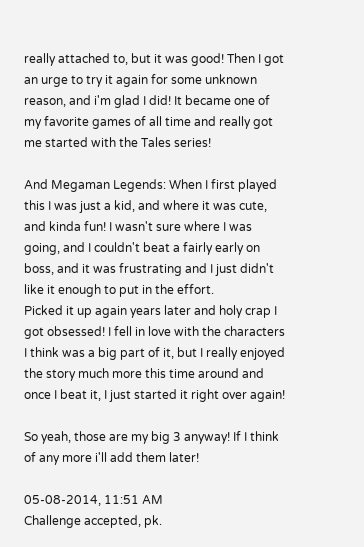really attached to, but it was good! Then I got an urge to try it again for some unknown reason, and i'm glad I did! It became one of my favorite games of all time and really got me started with the Tales series!

And Megaman Legends: When I first played this I was just a kid, and where it was cute, and kinda fun! I wasn't sure where I was going, and I couldn't beat a fairly early on boss, and it was frustrating and I just didn't like it enough to put in the effort.
Picked it up again years later and holy crap I got obsessed! I fell in love with the characters I think was a big part of it, but I really enjoyed the story much more this time around and once I beat it, I just started it right over again!

So yeah, those are my big 3 anyway! If I think of any more i'll add them later!

05-08-2014, 11:51 AM
Challenge accepted, pk.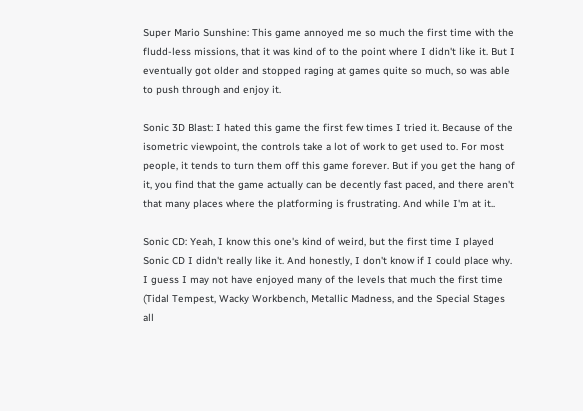Super Mario Sunshine: This game annoyed me so much the first time with the fludd-less missions, that it was kind of to the point where I didn't like it. But I eventually got older and stopped raging at games quite so much, so was able to push through and enjoy it.

Sonic 3D Blast: I hated this game the first few times I tried it. Because of the isometric viewpoint, the controls take a lot of work to get used to. For most people, it tends to turn them off this game forever. But if you get the hang of it, you find that the game actually can be decently fast paced, and there aren't that many places where the platforming is frustrating. And while I'm at it..

Sonic CD: Yeah, I know this one's kind of weird, but the first time I played Sonic CD I didn't really like it. And honestly, I don't know if I could place why. I guess I may not have enjoyed many of the levels that much the first time (Tidal Tempest, Wacky Workbench, Metallic Madness, and the Special Stages all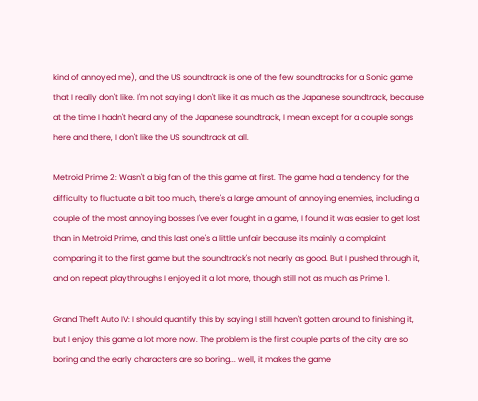kind of annoyed me), and the US soundtrack is one of the few soundtracks for a Sonic game that I really don't like. I'm not saying I don't like it as much as the Japanese soundtrack, because at the time I hadn't heard any of the Japanese soundtrack, I mean except for a couple songs here and there, I don't like the US soundtrack at all.

Metroid Prime 2: Wasn't a big fan of the this game at first. The game had a tendency for the difficulty to fluctuate a bit too much, there's a large amount of annoying enemies, including a couple of the most annoying bosses I've ever fought in a game, I found it was easier to get lost than in Metroid Prime, and this last one's a little unfair because its mainly a complaint comparing it to the first game but the soundtrack's not nearly as good. But I pushed through it, and on repeat playthroughs I enjoyed it a lot more, though still not as much as Prime 1.

Grand Theft Auto IV: I should quantify this by saying I still haven't gotten around to finishing it, but I enjoy this game a lot more now. The problem is the first couple parts of the city are so boring and the early characters are so boring... well, it makes the game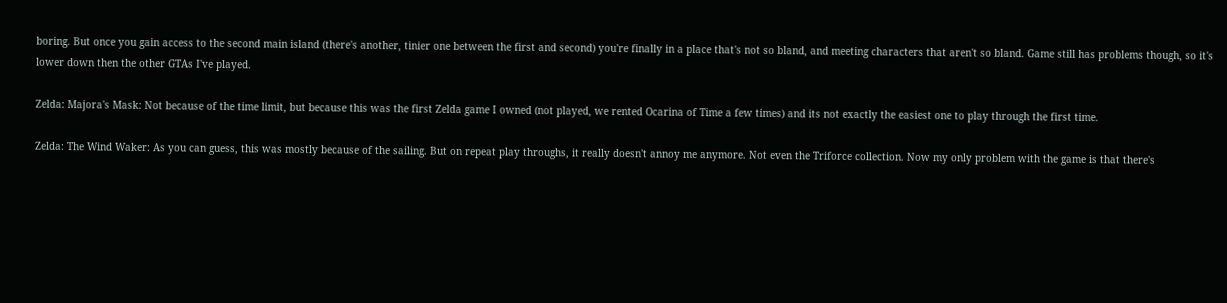boring. But once you gain access to the second main island (there's another, tinier one between the first and second) you're finally in a place that's not so bland, and meeting characters that aren't so bland. Game still has problems though, so it's lower down then the other GTAs I've played.

Zelda: Majora's Mask: Not because of the time limit, but because this was the first Zelda game I owned (not played, we rented Ocarina of Time a few times) and its not exactly the easiest one to play through the first time.

Zelda: The Wind Waker: As you can guess, this was mostly because of the sailing. But on repeat play throughs, it really doesn't annoy me anymore. Not even the Triforce collection. Now my only problem with the game is that there's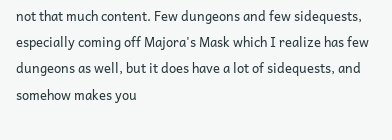not that much content. Few dungeons and few sidequests, especially coming off Majora's Mask which I realize has few dungeons as well, but it does have a lot of sidequests, and somehow makes you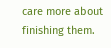care more about finishing them.